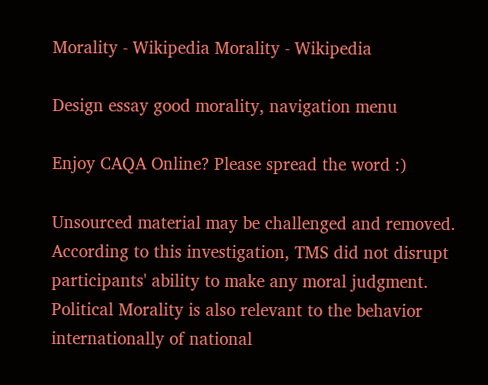Morality - Wikipedia Morality - Wikipedia

Design essay good morality, navigation menu

Enjoy CAQA Online? Please spread the word :)

Unsourced material may be challenged and removed. According to this investigation, TMS did not disrupt participants' ability to make any moral judgment. Political Morality is also relevant to the behavior internationally of national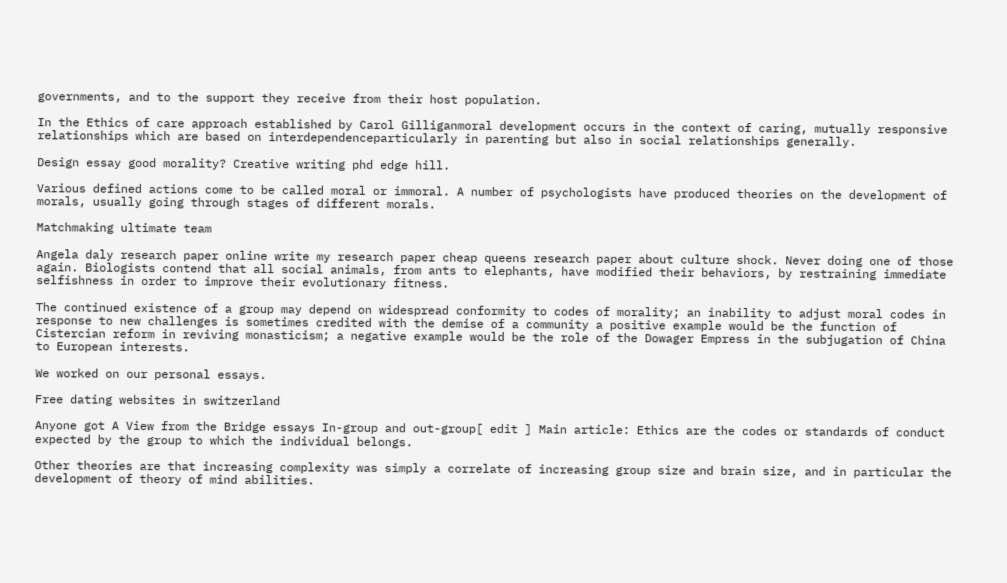governments, and to the support they receive from their host population.

In the Ethics of care approach established by Carol Gilliganmoral development occurs in the context of caring, mutually responsive relationships which are based on interdependenceparticularly in parenting but also in social relationships generally.

Design essay good morality? Creative writing phd edge hill.

Various defined actions come to be called moral or immoral. A number of psychologists have produced theories on the development of morals, usually going through stages of different morals.

Matchmaking ultimate team

Angela daly research paper online write my research paper cheap queens research paper about culture shock. Never doing one of those again. Biologists contend that all social animals, from ants to elephants, have modified their behaviors, by restraining immediate selfishness in order to improve their evolutionary fitness.

The continued existence of a group may depend on widespread conformity to codes of morality; an inability to adjust moral codes in response to new challenges is sometimes credited with the demise of a community a positive example would be the function of Cistercian reform in reviving monasticism; a negative example would be the role of the Dowager Empress in the subjugation of China to European interests.

We worked on our personal essays.

Free dating websites in switzerland

Anyone got A View from the Bridge essays In-group and out-group[ edit ] Main article: Ethics are the codes or standards of conduct expected by the group to which the individual belongs.

Other theories are that increasing complexity was simply a correlate of increasing group size and brain size, and in particular the development of theory of mind abilities.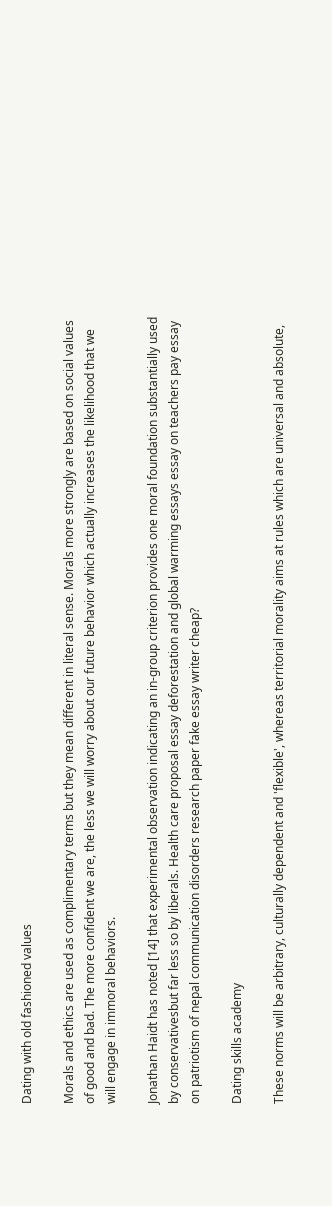Dating with old fashioned values

Morals and ethics are used as complimentary terms but they mean different in literal sense. Morals more strongly are based on social values of good and bad. The more confident we are, the less we will worry about our future behavior which actually increases the likelihood that we will engage in immoral behaviors.

Jonathan Haidt has noted [14] that experimental observation indicating an in-group criterion provides one moral foundation substantially used by conservativesbut far less so by liberals. Health care proposal essay deforestation and global warming essays essay on teachers pay essay on patriotism of nepal communication disorders research paper fake essay writer cheap?

Dating skills academy

These norms will be arbitrary, culturally dependent and 'flexible', whereas territorial morality aims at rules which are universal and absolute,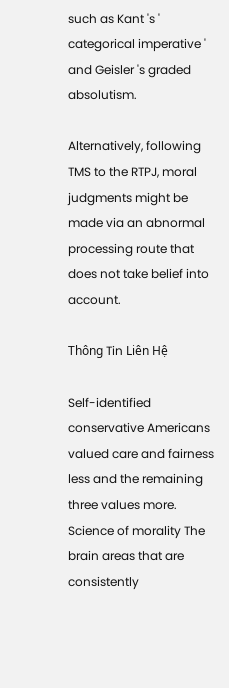such as Kant 's ' categorical imperative ' and Geisler 's graded absolutism.

Alternatively, following TMS to the RTPJ, moral judgments might be made via an abnormal processing route that does not take belief into account.

Thông Tin Liên Hệ

Self-identified conservative Americans valued care and fairness less and the remaining three values more. Science of morality The brain areas that are consistently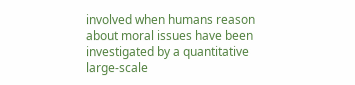involved when humans reason about moral issues have been investigated by a quantitative large-scale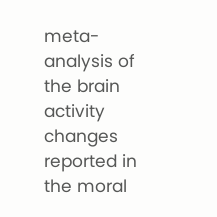meta-analysis of the brain activity changes reported in the moral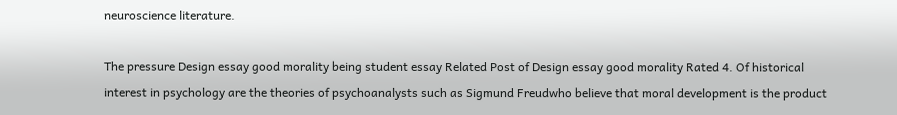neuroscience literature.

The pressure Design essay good morality being student essay Related Post of Design essay good morality Rated 4. Of historical interest in psychology are the theories of psychoanalysts such as Sigmund Freudwho believe that moral development is the product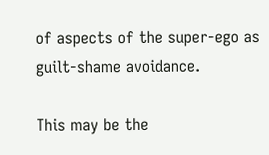of aspects of the super-ego as guilt-shame avoidance.

This may be the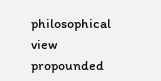philosophical view propounded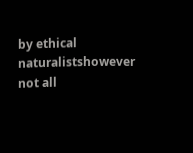by ethical naturalistshowever not all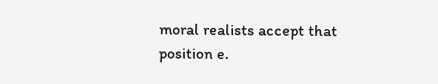moral realists accept that position e.